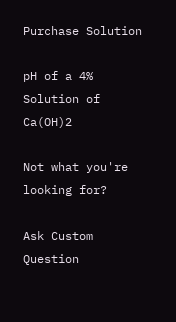Purchase Solution

pH of a 4% Solution of Ca(OH)2

Not what you're looking for?

Ask Custom Question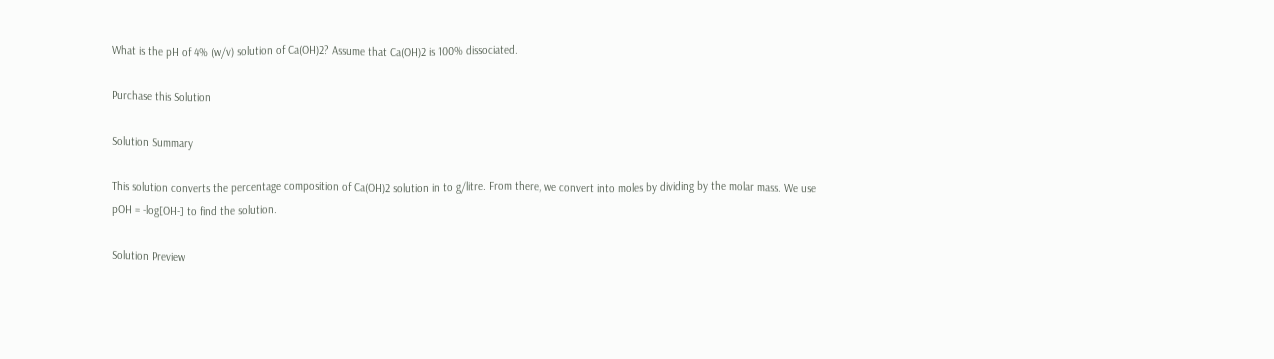What is the pH of 4% (w/v) solution of Ca(OH)2? Assume that Ca(OH)2 is 100% dissociated.

Purchase this Solution

Solution Summary

This solution converts the percentage composition of Ca(OH)2 solution in to g/litre. From there, we convert into moles by dividing by the molar mass. We use pOH = -log[OH-] to find the solution.

Solution Preview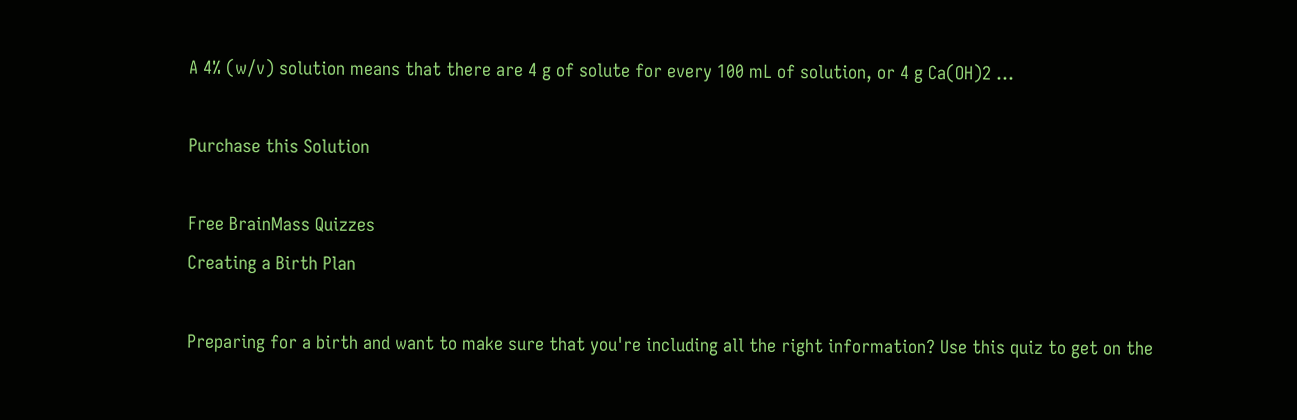A 4% (w/v) solution means that there are 4 g of solute for every 100 mL of solution, or 4 g Ca(OH)2 ...

Purchase this Solution

Free BrainMass Quizzes
Creating a Birth Plan

Preparing for a birth and want to make sure that you're including all the right information? Use this quiz to get on the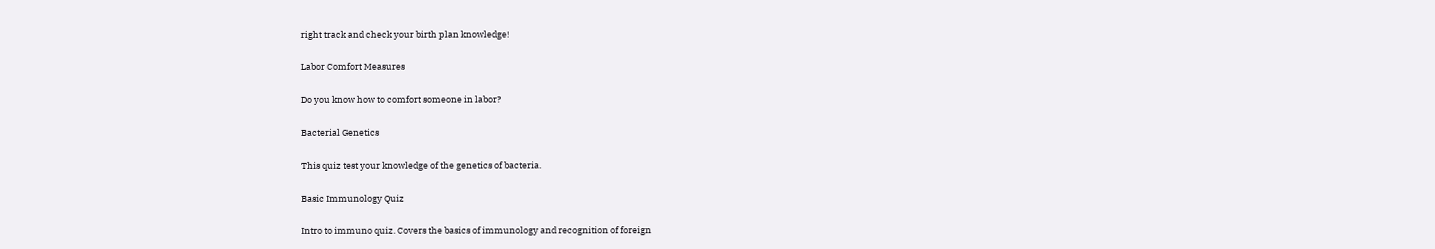right track and check your birth plan knowledge!

Labor Comfort Measures

Do you know how to comfort someone in labor?

Bacterial Genetics

This quiz test your knowledge of the genetics of bacteria.

Basic Immunology Quiz

Intro to immuno quiz. Covers the basics of immunology and recognition of foreign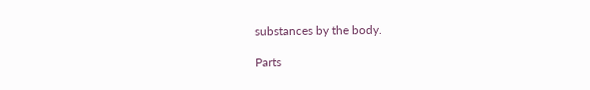substances by the body.

Parts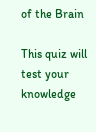of the Brain

This quiz will test your knowledge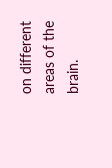on different areas of the brain.